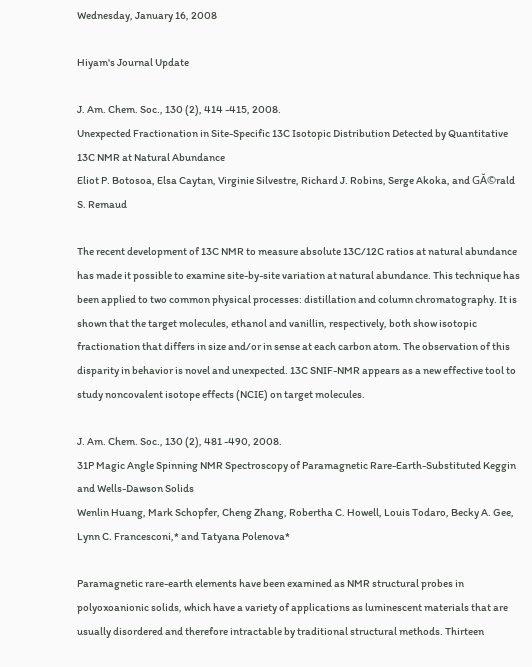Wednesday, January 16, 2008

Hiyam's Journal Update

J. Am. Chem. Soc., 130 (2), 414 -415, 2008.
Unexpected Fractionation in Site-Specific 13C Isotopic Distribution Detected by Quantitative 13C NMR at Natural Abundance
Eliot P. Botosoa, Elsa Caytan, Virginie Silvestre, Richard J. Robins, Serge Akoka, and GĂ©rald S. Remaud

The recent development of 13C NMR to measure absolute 13C/12C ratios at natural abundance has made it possible to examine site-by-site variation at natural abundance. This technique has been applied to two common physical processes: distillation and column chromatography. It is shown that the target molecules, ethanol and vanillin, respectively, both show isotopic fractionation that differs in size and/or in sense at each carbon atom. The observation of this disparity in behavior is novel and unexpected. 13C SNIF-NMR appears as a new effective tool to study noncovalent isotope effects (NCIE) on target molecules.

J. Am. Chem. Soc., 130 (2), 481 -490, 2008.
31P Magic Angle Spinning NMR Spectroscopy of Paramagnetic Rare-Earth-Substituted Keggin and Wells-Dawson Solids
Wenlin Huang, Mark Schopfer, Cheng Zhang, Robertha C. Howell, Louis Todaro, Becky A. Gee, Lynn C. Francesconi,* and Tatyana Polenova*

Paramagnetic rare-earth elements have been examined as NMR structural probes in polyoxoanionic solids, which have a variety of applications as luminescent materials that are usually disordered and therefore intractable by traditional structural methods. Thirteen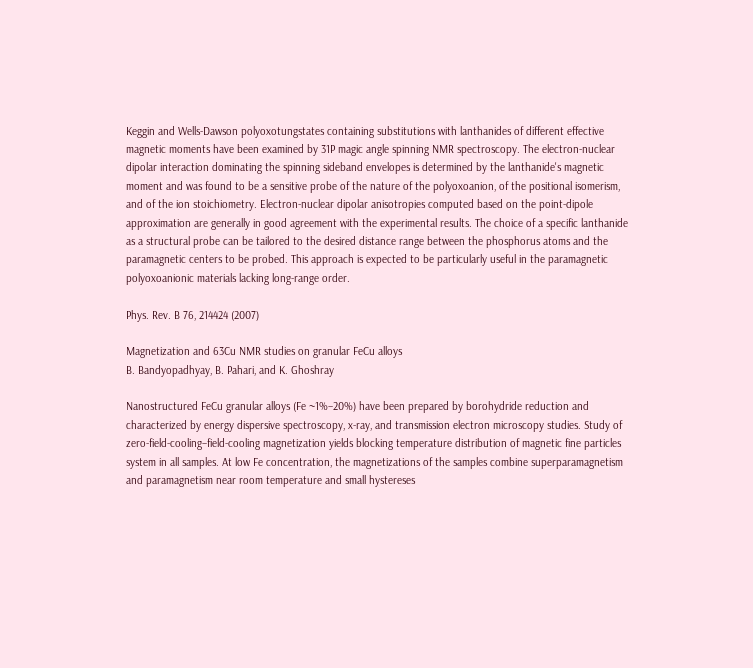Keggin and Wells-Dawson polyoxotungstates containing substitutions with lanthanides of different effective magnetic moments have been examined by 31P magic angle spinning NMR spectroscopy. The electron-nuclear dipolar interaction dominating the spinning sideband envelopes is determined by the lanthanide's magnetic moment and was found to be a sensitive probe of the nature of the polyoxoanion, of the positional isomerism, and of the ion stoichiometry. Electron-nuclear dipolar anisotropies computed based on the point-dipole approximation are generally in good agreement with the experimental results. The choice of a specific lanthanide as a structural probe can be tailored to the desired distance range between the phosphorus atoms and the paramagnetic centers to be probed. This approach is expected to be particularly useful in the paramagnetic polyoxoanionic materials lacking long-range order.

Phys. Rev. B 76, 214424 (2007)

Magnetization and 63Cu NMR studies on granular FeCu alloys
B. Bandyopadhyay, B. Pahari, and K. Ghoshray

Nanostructured FeCu granular alloys (Fe ~1%–20%) have been prepared by borohydride reduction and characterized by energy dispersive spectroscopy, x-ray, and transmission electron microscopy studies. Study of zero-field-cooling–field-cooling magnetization yields blocking temperature distribution of magnetic fine particles system in all samples. At low Fe concentration, the magnetizations of the samples combine superparamagnetism and paramagnetism near room temperature and small hystereses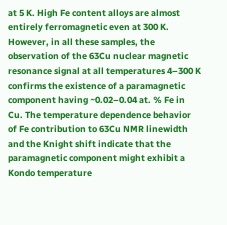at 5 K. High Fe content alloys are almost entirely ferromagnetic even at 300 K. However, in all these samples, the observation of the 63Cu nuclear magnetic resonance signal at all temperatures 4–300 K confirms the existence of a paramagnetic component having ~0.02–0.04 at. % Fe in Cu. The temperature dependence behavior of Fe contribution to 63Cu NMR linewidth and the Knight shift indicate that the paramagnetic component might exhibit a Kondo temperature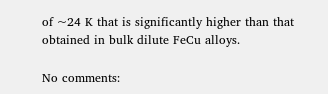of ~24 K that is significantly higher than that obtained in bulk dilute FeCu alloys.

No comments: